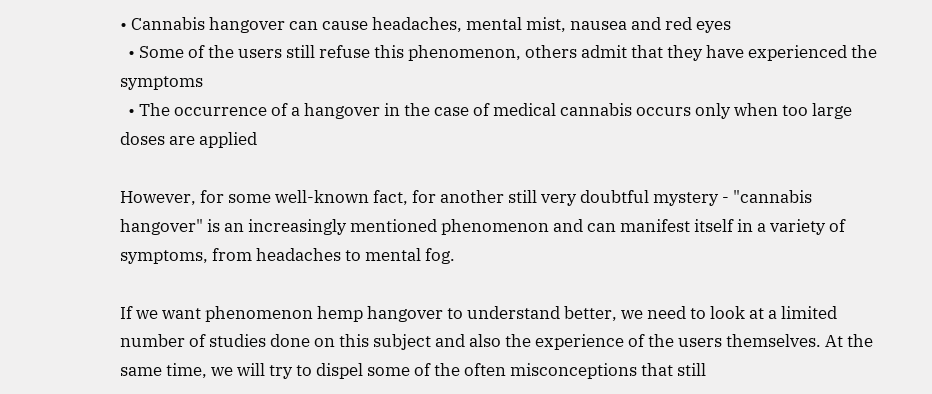• Cannabis hangover can cause headaches, mental mist, nausea and red eyes
  • Some of the users still refuse this phenomenon, others admit that they have experienced the symptoms
  • The occurrence of a hangover in the case of medical cannabis occurs only when too large doses are applied

However, for some well-known fact, for another still very doubtful mystery - "cannabis hangover" is an increasingly mentioned phenomenon and can manifest itself in a variety of symptoms, from headaches to mental fog.

If we want phenomenon hemp hangover to understand better, we need to look at a limited number of studies done on this subject and also the experience of the users themselves. At the same time, we will try to dispel some of the often misconceptions that still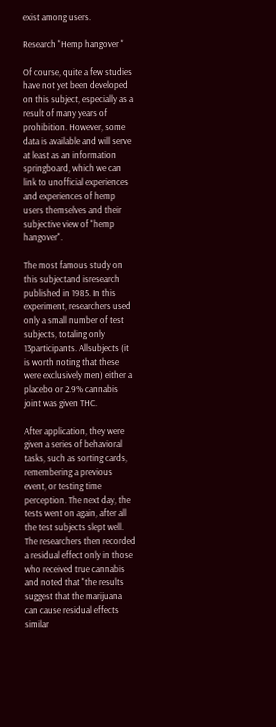exist among users.

Research "Hemp hangover "

Of course, quite a few studies have not yet been developed on this subject, especially as a result of many years of prohibition. However, some data is available and will serve at least as an information springboard, which we can link to unofficial experiences and experiences of hemp users themselves and their subjective view of "hemp hangover".

The most famous study on this subjectand isresearch published in 1985. In this experiment, researchers used only a small number of test subjects, totaling only 13participants. Allsubjects (it is worth noting that these were exclusively men) either a placebo or 2.9% cannabis joint was given THC.

After application, they were given a series of behavioral tasks, such as sorting cards, remembering a previous event, or testing time perception. The next day, the tests went on again, after all the test subjects slept well. The researchers then recorded a residual effect only in those who received true cannabis and noted that "the results suggest that the marijuana can cause residual effects similar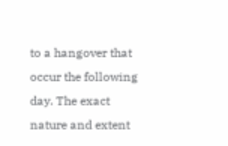to a hangover that occur the following day. The exact nature and extent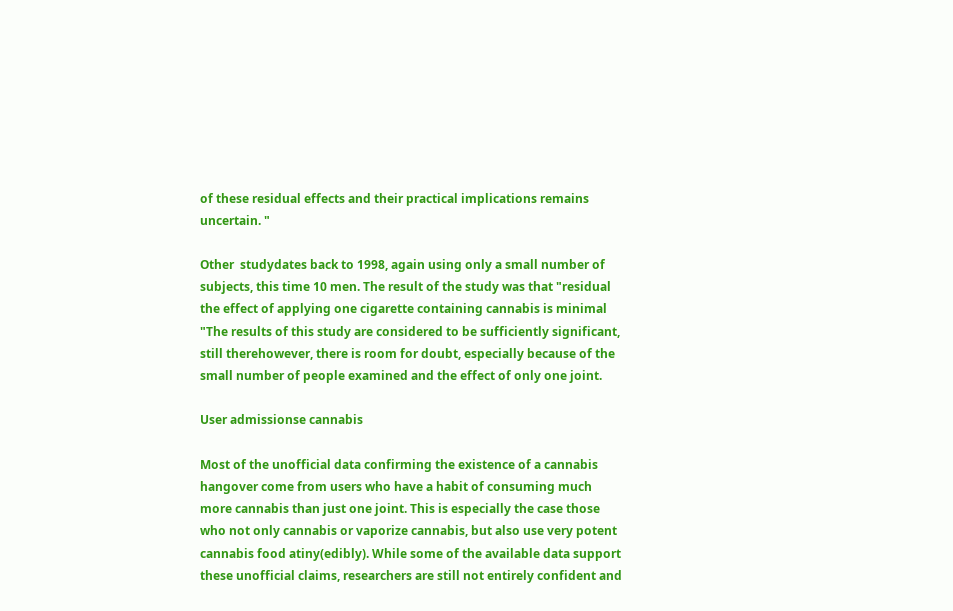of these residual effects and their practical implications remains uncertain. "

Other  studydates back to 1998, again using only a small number of subjects, this time 10 men. The result of the study was that "residual the effect of applying one cigarette containing cannabis is minimal "The results of this study are considered to be sufficiently significant, still therehowever, there is room for doubt, especially because of the small number of people examined and the effect of only one joint.

User admissionse cannabis

Most of the unofficial data confirming the existence of a cannabis hangover come from users who have a habit of consuming much more cannabis than just one joint. This is especially the case those who not only cannabis or vaporize cannabis, but also use very potent cannabis food atiny(edibly). While some of the available data support these unofficial claims, researchers are still not entirely confident and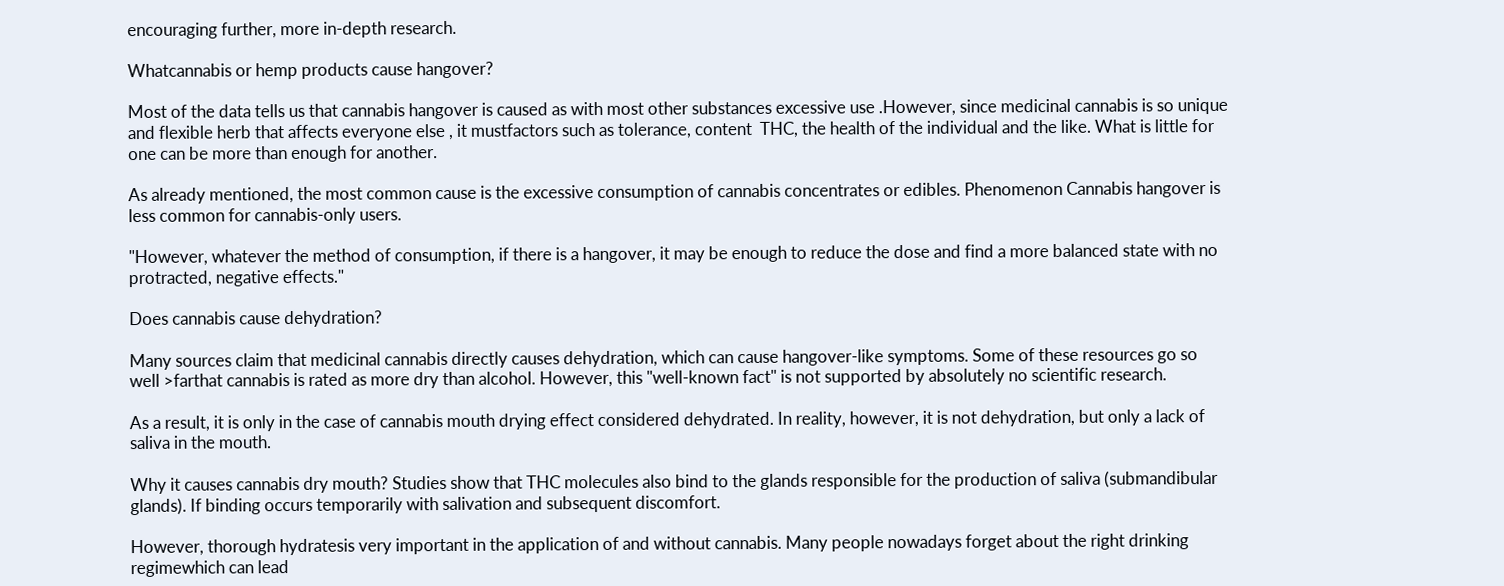encouraging further, more in-depth research.

Whatcannabis or hemp products cause hangover?

Most of the data tells us that cannabis hangover is caused as with most other substances excessive use .However, since medicinal cannabis is so unique and flexible herb that affects everyone else , it mustfactors such as tolerance, content  THC, the health of the individual and the like. What is little for one can be more than enough for another.

As already mentioned, the most common cause is the excessive consumption of cannabis concentrates or edibles. Phenomenon Cannabis hangover is less common for cannabis-only users.

"However, whatever the method of consumption, if there is a hangover, it may be enough to reduce the dose and find a more balanced state with no protracted, negative effects."

Does cannabis cause dehydration?

Many sources claim that medicinal cannabis directly causes dehydration, which can cause hangover-like symptoms. Some of these resources go so well >farthat cannabis is rated as more dry than alcohol. However, this "well-known fact" is not supported by absolutely no scientific research.

As a result, it is only in the case of cannabis mouth drying effect considered dehydrated. In reality, however, it is not dehydration, but only a lack of saliva in the mouth.

Why it causes cannabis dry mouth? Studies show that THC molecules also bind to the glands responsible for the production of saliva (submandibular glands). If binding occurs temporarily with salivation and subsequent discomfort.

However, thorough hydratesis very important in the application of and without cannabis. Many people nowadays forget about the right drinking regimewhich can lead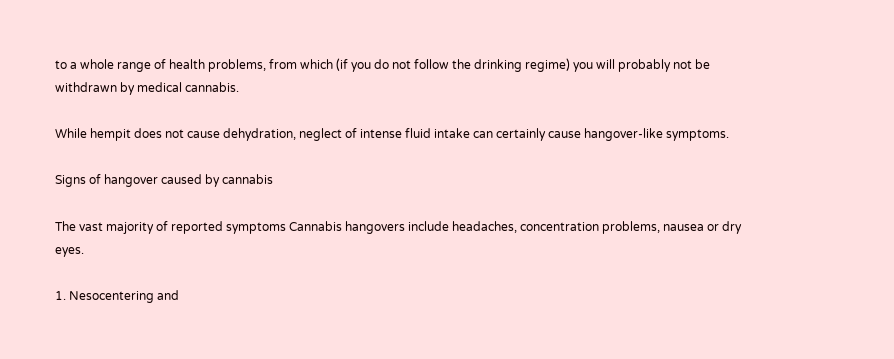to a whole range of health problems, from which (if you do not follow the drinking regime) you will probably not be withdrawn by medical cannabis.

While hempit does not cause dehydration, neglect of intense fluid intake can certainly cause hangover-like symptoms.

Signs of hangover caused by cannabis

The vast majority of reported symptoms Cannabis hangovers include headaches, concentration problems, nausea or dry eyes.

1. Nesocentering and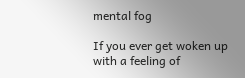mental fog

If you ever get woken up with a feeling of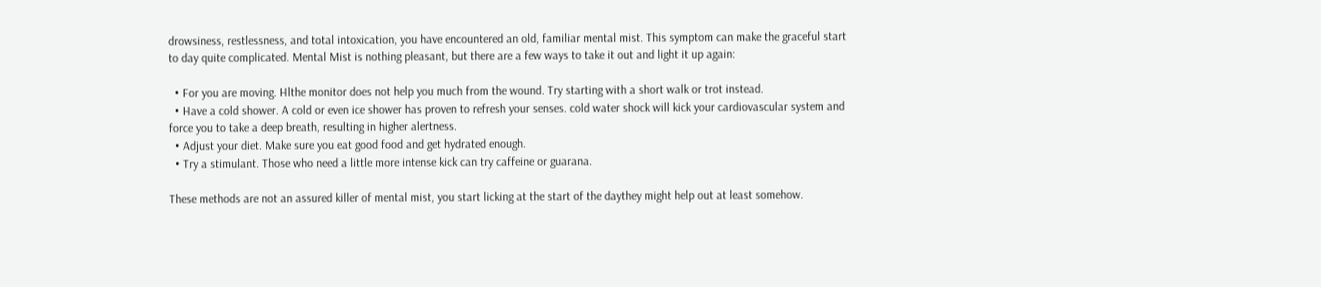drowsiness, restlessness, and total intoxication, you have encountered an old, familiar mental mist. This symptom can make the graceful start to day quite complicated. Mental Mist is nothing pleasant, but there are a few ways to take it out and light it up again:

  • For you are moving. Hlthe monitor does not help you much from the wound. Try starting with a short walk or trot instead.
  • Have a cold shower. A cold or even ice shower has proven to refresh your senses. cold water shock will kick your cardiovascular system and force you to take a deep breath, resulting in higher alertness.
  • Adjust your diet. Make sure you eat good food and get hydrated enough.
  • Try a stimulant. Those who need a little more intense kick can try caffeine or guarana.

These methods are not an assured killer of mental mist, you start licking at the start of the daythey might help out at least somehow.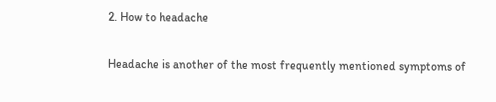2. How to headache

Headache is another of the most frequently mentioned symptoms of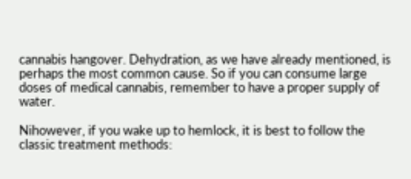cannabis hangover. Dehydration, as we have already mentioned, is perhaps the most common cause. So if you can consume large doses of medical cannabis, remember to have a proper supply of water.

Nihowever, if you wake up to hemlock, it is best to follow the classic treatment methods: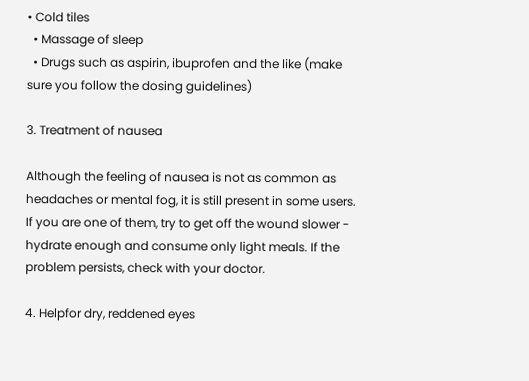• Cold tiles
  • Massage of sleep
  • Drugs such as aspirin, ibuprofen and the like (make sure you follow the dosing guidelines)

3. Treatment of nausea

Although the feeling of nausea is not as common as headaches or mental fog, it is still present in some users. If you are one of them, try to get off the wound slower - hydrate enough and consume only light meals. If the problem persists, check with your doctor.

4. Helpfor dry, reddened eyes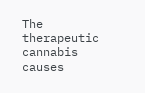The therapeutic cannabis causes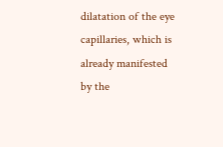dilatation of the eye capillaries, which is already manifested by the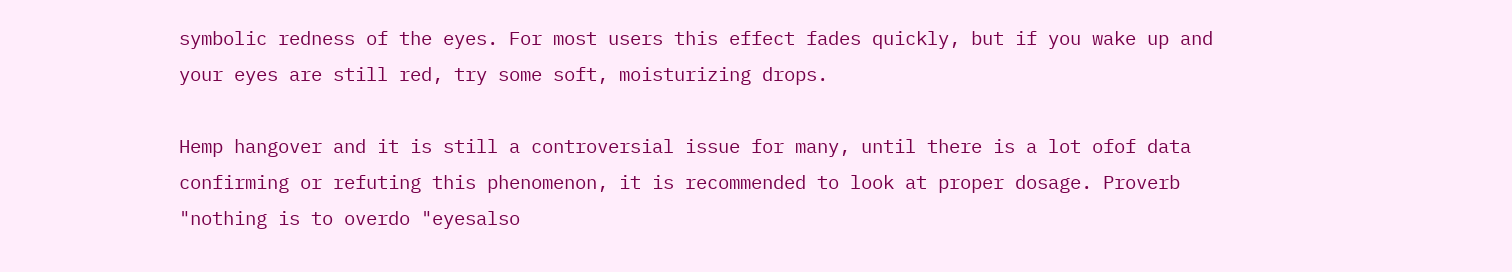symbolic redness of the eyes. For most users this effect fades quickly, but if you wake up and your eyes are still red, try some soft, moisturizing drops.

Hemp hangover and it is still a controversial issue for many, until there is a lot ofof data confirming or refuting this phenomenon, it is recommended to look at proper dosage. Proverb "nothing is to overdo "eyesalso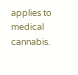applies to medical cannabis.